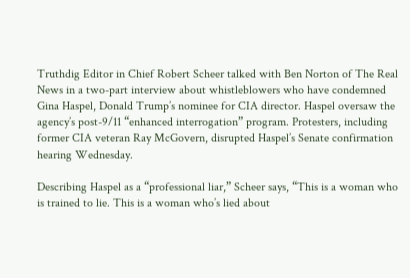Truthdig Editor in Chief Robert Scheer talked with Ben Norton of The Real News in a two-part interview about whistleblowers who have condemned Gina Haspel, Donald Trump’s nominee for CIA director. Haspel oversaw the agency’s post-9/11 “enhanced interrogation” program. Protesters, including former CIA veteran Ray McGovern, disrupted Haspel’s Senate confirmation hearing Wednesday.

Describing Haspel as a “professional liar,” Scheer says, “This is a woman who is trained to lie. This is a woman who’s lied about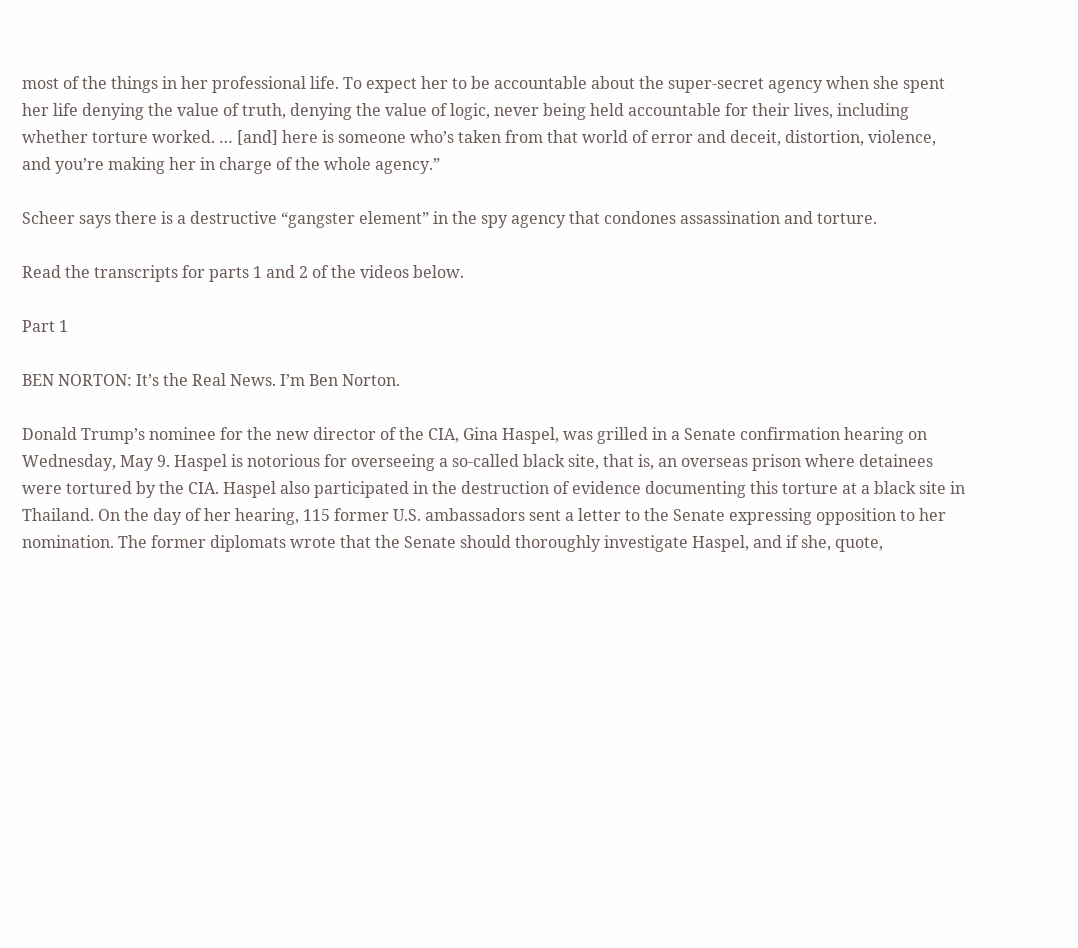most of the things in her professional life. To expect her to be accountable about the super-secret agency when she spent her life denying the value of truth, denying the value of logic, never being held accountable for their lives, including whether torture worked. … [and] here is someone who’s taken from that world of error and deceit, distortion, violence, and you’re making her in charge of the whole agency.”

Scheer says there is a destructive “gangster element” in the spy agency that condones assassination and torture.

Read the transcripts for parts 1 and 2 of the videos below.

Part 1

BEN NORTON: It’s the Real News. I’m Ben Norton.

Donald Trump’s nominee for the new director of the CIA, Gina Haspel, was grilled in a Senate confirmation hearing on Wednesday, May 9. Haspel is notorious for overseeing a so-called black site, that is, an overseas prison where detainees were tortured by the CIA. Haspel also participated in the destruction of evidence documenting this torture at a black site in Thailand. On the day of her hearing, 115 former U.S. ambassadors sent a letter to the Senate expressing opposition to her nomination. The former diplomats wrote that the Senate should thoroughly investigate Haspel, and if she, quote,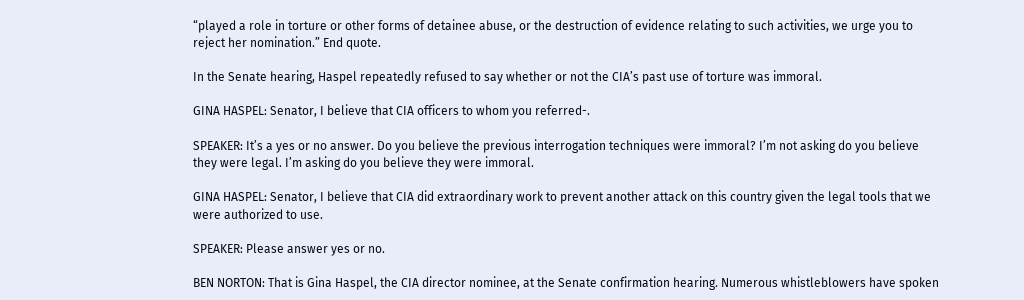“played a role in torture or other forms of detainee abuse, or the destruction of evidence relating to such activities, we urge you to reject her nomination.” End quote.

In the Senate hearing, Haspel repeatedly refused to say whether or not the CIA’s past use of torture was immoral.

GINA HASPEL: Senator, I believe that CIA officers to whom you referred-.

SPEAKER: It’s a yes or no answer. Do you believe the previous interrogation techniques were immoral? I’m not asking do you believe they were legal. I’m asking do you believe they were immoral.

GINA HASPEL: Senator, I believe that CIA did extraordinary work to prevent another attack on this country given the legal tools that we were authorized to use.

SPEAKER: Please answer yes or no.

BEN NORTON: That is Gina Haspel, the CIA director nominee, at the Senate confirmation hearing. Numerous whistleblowers have spoken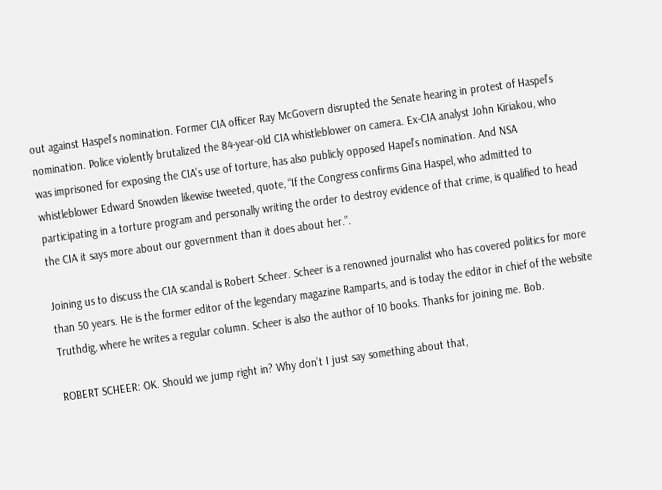out against Haspel’s nomination. Former CIA officer Ray McGovern disrupted the Senate hearing in protest of Haspel’s nomination. Police violently brutalized the 84-year-old CIA whistleblower on camera. Ex-CIA analyst John Kiriakou, who was imprisoned for exposing the CIA’s use of torture, has also publicly opposed Hapel’s nomination. And NSA whistleblower Edward Snowden likewise tweeted, quote, “If the Congress confirms Gina Haspel, who admitted to participating in a torture program and personally writing the order to destroy evidence of that crime, is qualified to head the CIA it says more about our government than it does about her.”.

Joining us to discuss the CIA scandal is Robert Scheer. Scheer is a renowned journalist who has covered politics for more than 50 years. He is the former editor of the legendary magazine Ramparts, and is today the editor in chief of the website Truthdig, where he writes a regular column. Scheer is also the author of 10 books. Thanks for joining me. Bob.

ROBERT SCHEER: OK. Should we jump right in? Why don’t I just say something about that,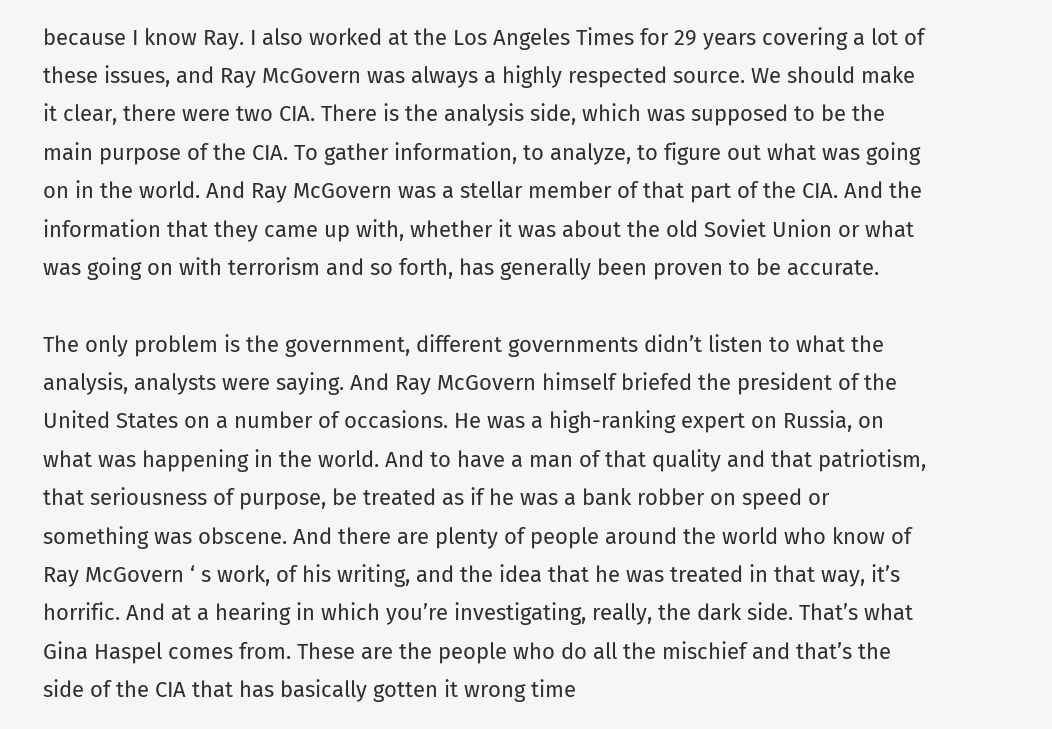because I know Ray. I also worked at the Los Angeles Times for 29 years covering a lot of these issues, and Ray McGovern was always a highly respected source. We should make it clear, there were two CIA. There is the analysis side, which was supposed to be the main purpose of the CIA. To gather information, to analyze, to figure out what was going on in the world. And Ray McGovern was a stellar member of that part of the CIA. And the information that they came up with, whether it was about the old Soviet Union or what was going on with terrorism and so forth, has generally been proven to be accurate.

The only problem is the government, different governments didn’t listen to what the analysis, analysts were saying. And Ray McGovern himself briefed the president of the United States on a number of occasions. He was a high-ranking expert on Russia, on what was happening in the world. And to have a man of that quality and that patriotism, that seriousness of purpose, be treated as if he was a bank robber on speed or something was obscene. And there are plenty of people around the world who know of Ray McGovern ‘ s work, of his writing, and the idea that he was treated in that way, it’s horrific. And at a hearing in which you’re investigating, really, the dark side. That’s what Gina Haspel comes from. These are the people who do all the mischief and that’s the side of the CIA that has basically gotten it wrong time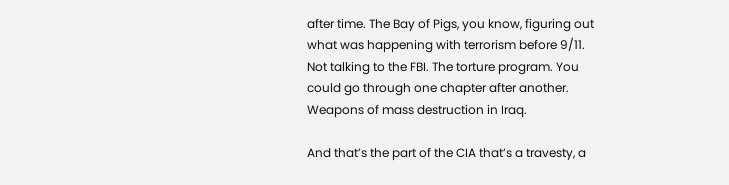after time. The Bay of Pigs, you know, figuring out what was happening with terrorism before 9/11. Not talking to the FBI. The torture program. You could go through one chapter after another. Weapons of mass destruction in Iraq.

And that’s the part of the CIA that’s a travesty, a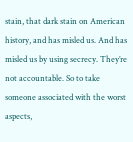stain, that dark stain on American history, and has misled us. And has misled us by using secrecy. They’re not accountable. So to take someone associated with the worst aspects,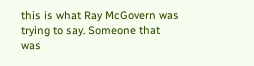this is what Ray McGovern was trying to say. Someone that was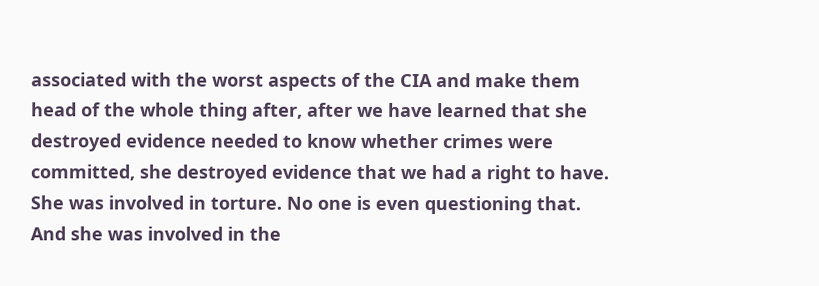associated with the worst aspects of the CIA and make them head of the whole thing after, after we have learned that she destroyed evidence needed to know whether crimes were committed, she destroyed evidence that we had a right to have. She was involved in torture. No one is even questioning that. And she was involved in the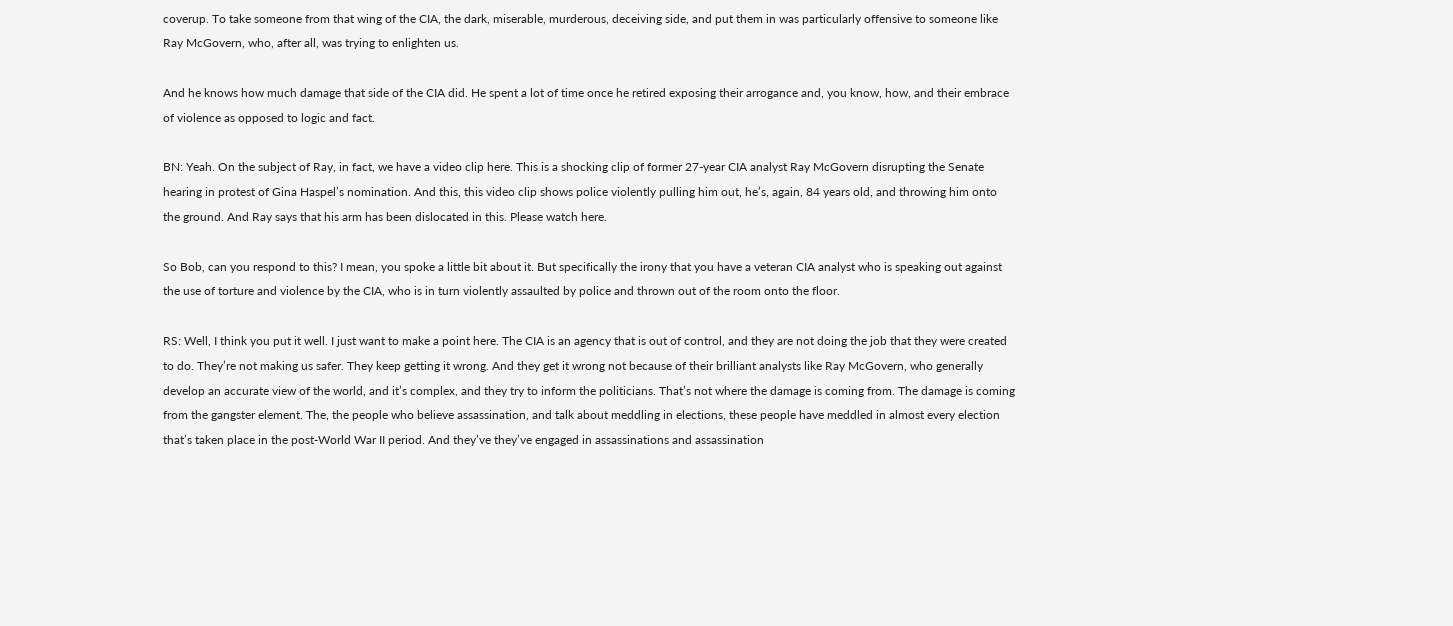coverup. To take someone from that wing of the CIA, the dark, miserable, murderous, deceiving side, and put them in was particularly offensive to someone like Ray McGovern, who, after all, was trying to enlighten us.

And he knows how much damage that side of the CIA did. He spent a lot of time once he retired exposing their arrogance and, you know, how, and their embrace of violence as opposed to logic and fact.

BN: Yeah. On the subject of Ray, in fact, we have a video clip here. This is a shocking clip of former 27-year CIA analyst Ray McGovern disrupting the Senate hearing in protest of Gina Haspel’s nomination. And this, this video clip shows police violently pulling him out, he’s, again, 84 years old, and throwing him onto the ground. And Ray says that his arm has been dislocated in this. Please watch here.

So Bob, can you respond to this? I mean, you spoke a little bit about it. But specifically the irony that you have a veteran CIA analyst who is speaking out against the use of torture and violence by the CIA, who is in turn violently assaulted by police and thrown out of the room onto the floor.

RS: Well, I think you put it well. I just want to make a point here. The CIA is an agency that is out of control, and they are not doing the job that they were created to do. They’re not making us safer. They keep getting it wrong. And they get it wrong not because of their brilliant analysts like Ray McGovern, who generally develop an accurate view of the world, and it’s complex, and they try to inform the politicians. That’s not where the damage is coming from. The damage is coming from the gangster element. The, the people who believe assassination, and talk about meddling in elections, these people have meddled in almost every election that’s taken place in the post-World War II period. And they’ve they’ve engaged in assassinations and assassination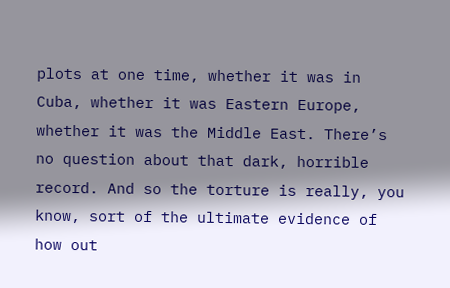plots at one time, whether it was in Cuba, whether it was Eastern Europe, whether it was the Middle East. There’s no question about that dark, horrible record. And so the torture is really, you know, sort of the ultimate evidence of how out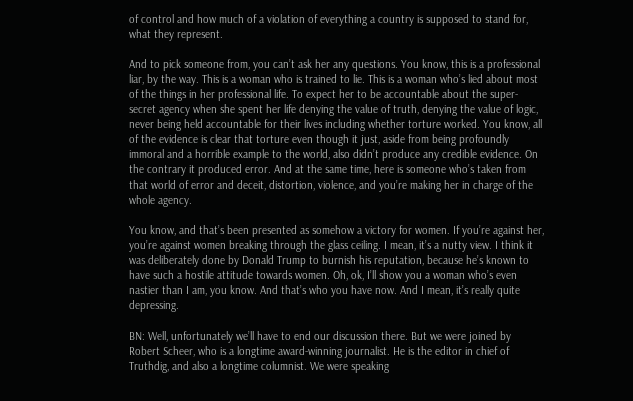of control and how much of a violation of everything a country is supposed to stand for, what they represent.

And to pick someone from, you can’t ask her any questions. You know, this is a professional liar, by the way. This is a woman who is trained to lie. This is a woman who’s lied about most of the things in her professional life. To expect her to be accountable about the super-secret agency when she spent her life denying the value of truth, denying the value of logic, never being held accountable for their lives including whether torture worked. You know, all of the evidence is clear that torture even though it just, aside from being profoundly immoral and a horrible example to the world, also didn’t produce any credible evidence. On the contrary it produced error. And at the same time, here is someone who’s taken from that world of error and deceit, distortion, violence, and you’re making her in charge of the whole agency.

You know, and that’s been presented as somehow a victory for women. If you’re against her, you’re against women breaking through the glass ceiling. I mean, it’s a nutty view. I think it was deliberately done by Donald Trump to burnish his reputation, because he’s known to have such a hostile attitude towards women. Oh, ok, I’ll show you a woman who’s even nastier than I am, you know. And that’s who you have now. And I mean, it’s really quite depressing.

BN: Well, unfortunately we’ll have to end our discussion there. But we were joined by Robert Scheer, who is a longtime award-winning journalist. He is the editor in chief of Truthdig, and also a longtime columnist. We were speaking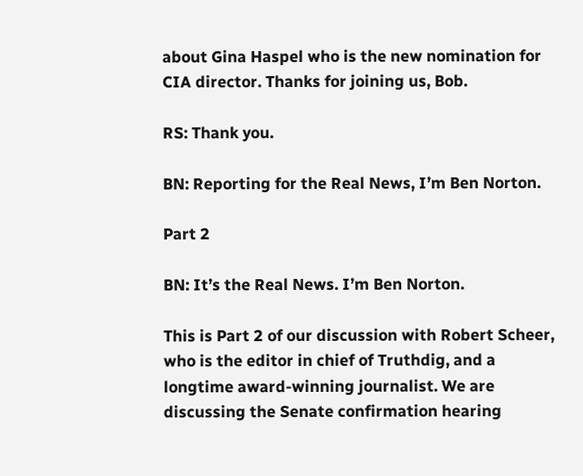about Gina Haspel who is the new nomination for CIA director. Thanks for joining us, Bob.

RS: Thank you.

BN: Reporting for the Real News, I’m Ben Norton.

Part 2

BN: It’s the Real News. I’m Ben Norton.

This is Part 2 of our discussion with Robert Scheer, who is the editor in chief of Truthdig, and a longtime award-winning journalist. We are discussing the Senate confirmation hearing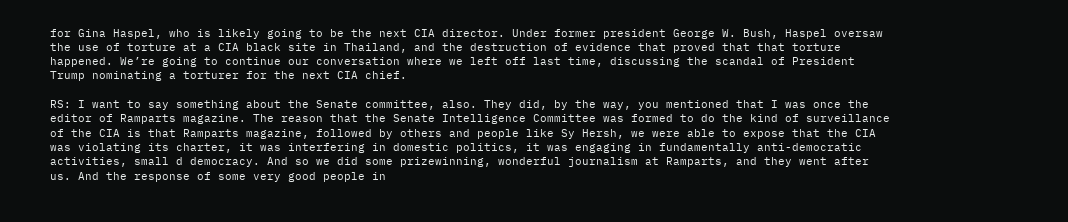for Gina Haspel, who is likely going to be the next CIA director. Under former president George W. Bush, Haspel oversaw the use of torture at a CIA black site in Thailand, and the destruction of evidence that proved that that torture happened. We’re going to continue our conversation where we left off last time, discussing the scandal of President Trump nominating a torturer for the next CIA chief.

RS: I want to say something about the Senate committee, also. They did, by the way, you mentioned that I was once the editor of Ramparts magazine. The reason that the Senate Intelligence Committee was formed to do the kind of surveillance of the CIA is that Ramparts magazine, followed by others and people like Sy Hersh, we were able to expose that the CIA was violating its charter, it was interfering in domestic politics, it was engaging in fundamentally anti-democratic activities, small d democracy. And so we did some prizewinning, wonderful journalism at Ramparts, and they went after us. And the response of some very good people in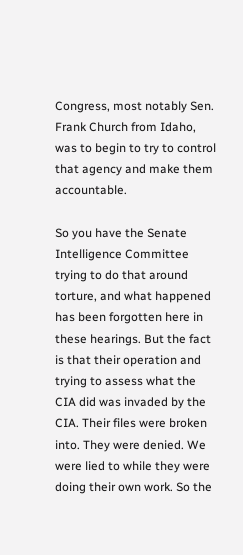Congress, most notably Sen. Frank Church from Idaho, was to begin to try to control that agency and make them accountable.

So you have the Senate Intelligence Committee trying to do that around torture, and what happened has been forgotten here in these hearings. But the fact is that their operation and trying to assess what the CIA did was invaded by the CIA. Their files were broken into. They were denied. We were lied to while they were doing their own work. So the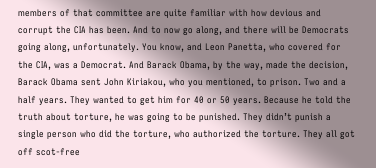members of that committee are quite familiar with how devious and corrupt the CIA has been. And to now go along, and there will be Democrats going along, unfortunately. You know, and Leon Panetta, who covered for the CIA, was a Democrat. And Barack Obama, by the way, made the decision, Barack Obama sent John Kiriakou, who you mentioned, to prison. Two and a half years. They wanted to get him for 40 or 50 years. Because he told the truth about torture, he was going to be punished. They didn’t punish a single person who did the torture, who authorized the torture. They all got off scot-free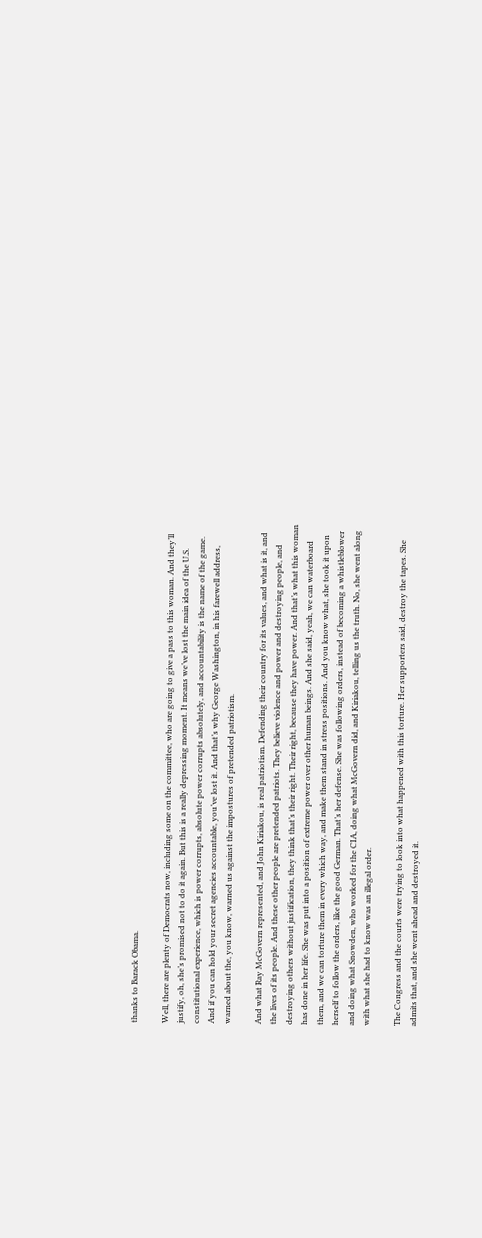thanks to Barack Obama.

Well, there are plenty of Democrats now, including some on the committee, who are going to give a pass to this woman. And they’ll justify, oh, she’s promised not to do it again. But this is a really depressing moment. It means we’ve lost the main idea of the U.S. constitutional experience, which is power corrupts, absolute power corrupts absolutely, and accountability is the name of the game. And if you can hold your secret agencies accountable, you’ve lost it. And that’s why George Washington, in his farewell address, warned about the, you know, warned us against the impostures of pretended patriotism.

And what Ray McGovern represented, and John Kiriakou, is real patriotism. Defending their country for its values, and what is it, and the lives of its people. And these other people are pretended patriots. They believe violence and power and destroying people, and destroying others without justification, they think that’s their right. Their right, because they have power. And that’s what this woman has done in her life. She was put into a position of extreme power over other human beings. And she said, yeah, we can waterboard them, and we can torture them in every which way, and make them stand in stress positions. And you know what, she took it upon herself to follow the orders, like the good German. That’s her defense. She was following orders, instead of becoming a whistleblower and doing what Snowden, who worked for the CIA, doing what McGovern did, and Kiriakou, telling us the truth. No, she went along with what she had to know was an illegal order.

The Congress and the courts were trying to look into what happened with this torture. Her supporters said, destroy the tapes. She admits that, and she went ahead and destroyed it.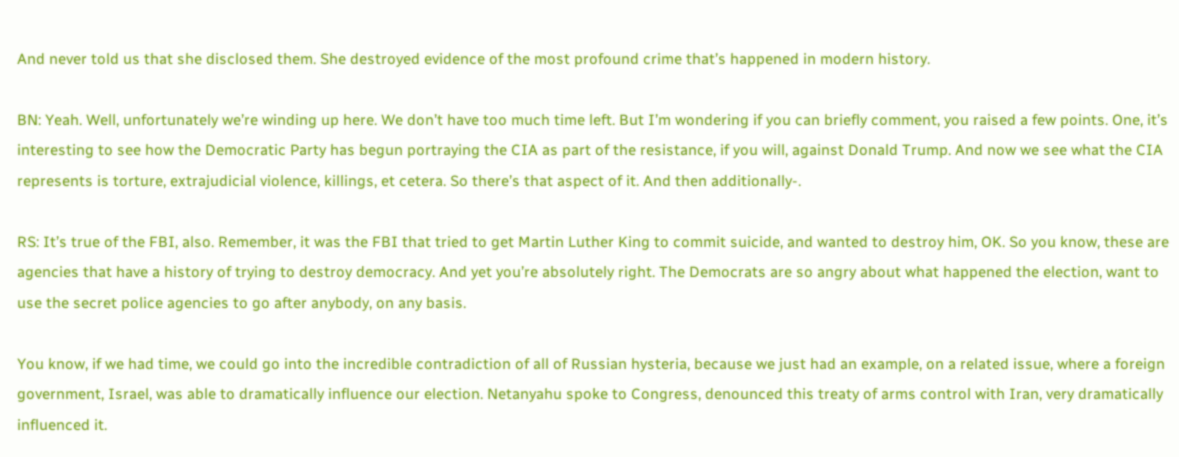And never told us that she disclosed them. She destroyed evidence of the most profound crime that’s happened in modern history.

BN: Yeah. Well, unfortunately we’re winding up here. We don’t have too much time left. But I’m wondering if you can briefly comment, you raised a few points. One, it’s interesting to see how the Democratic Party has begun portraying the CIA as part of the resistance, if you will, against Donald Trump. And now we see what the CIA represents is torture, extrajudicial violence, killings, et cetera. So there’s that aspect of it. And then additionally-.

RS: It’s true of the FBI, also. Remember, it was the FBI that tried to get Martin Luther King to commit suicide, and wanted to destroy him, OK. So you know, these are agencies that have a history of trying to destroy democracy. And yet you’re absolutely right. The Democrats are so angry about what happened the election, want to use the secret police agencies to go after anybody, on any basis.

You know, if we had time, we could go into the incredible contradiction of all of Russian hysteria, because we just had an example, on a related issue, where a foreign government, Israel, was able to dramatically influence our election. Netanyahu spoke to Congress, denounced this treaty of arms control with Iran, very dramatically influenced it.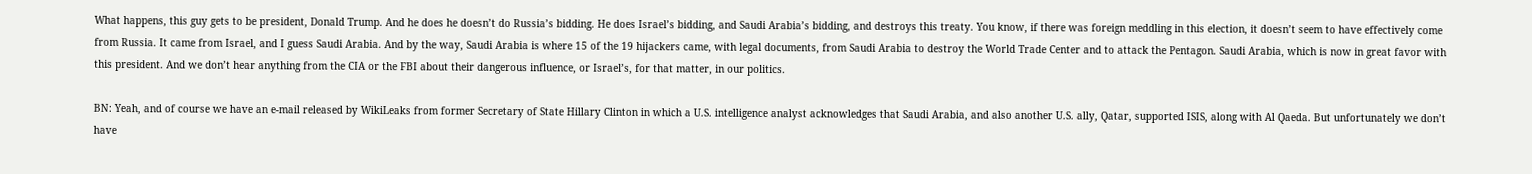What happens, this guy gets to be president, Donald Trump. And he does he doesn’t do Russia’s bidding. He does Israel’s bidding, and Saudi Arabia’s bidding, and destroys this treaty. You know, if there was foreign meddling in this election, it doesn’t seem to have effectively come from Russia. It came from Israel, and I guess Saudi Arabia. And by the way, Saudi Arabia is where 15 of the 19 hijackers came, with legal documents, from Saudi Arabia to destroy the World Trade Center and to attack the Pentagon. Saudi Arabia, which is now in great favor with this president. And we don’t hear anything from the CIA or the FBI about their dangerous influence, or Israel’s, for that matter, in our politics.

BN: Yeah, and of course we have an e-mail released by WikiLeaks from former Secretary of State Hillary Clinton in which a U.S. intelligence analyst acknowledges that Saudi Arabia, and also another U.S. ally, Qatar, supported ISIS, along with Al Qaeda. But unfortunately we don’t have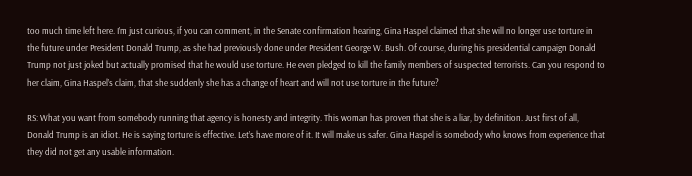too much time left here. I’m just curious, if you can comment, in the Senate confirmation hearing, Gina Haspel claimed that she will no longer use torture in the future under President Donald Trump, as she had previously done under President George W. Bush. Of course, during his presidential campaign Donald Trump not just joked but actually promised that he would use torture. He even pledged to kill the family members of suspected terrorists. Can you respond to her claim, Gina Haspel’s claim, that she suddenly she has a change of heart and will not use torture in the future?

RS: What you want from somebody running that agency is honesty and integrity. This woman has proven that she is a liar, by definition. Just first of all, Donald Trump is an idiot. He is saying torture is effective. Let’s have more of it. It will make us safer. Gina Haspel is somebody who knows from experience that they did not get any usable information.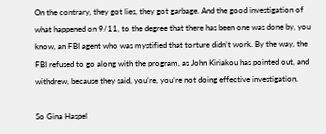On the contrary, they got lies, they got garbage. And the good investigation of what happened on 9/11, to the degree that there has been one was done by, you know, an FBI agent who was mystified that torture didn’t work. By the way, the FBI refused to go along with the program, as John Kiriakou has pointed out, and withdrew, because they said, you’re, you’re not doing effective investigation.

So Gina Haspel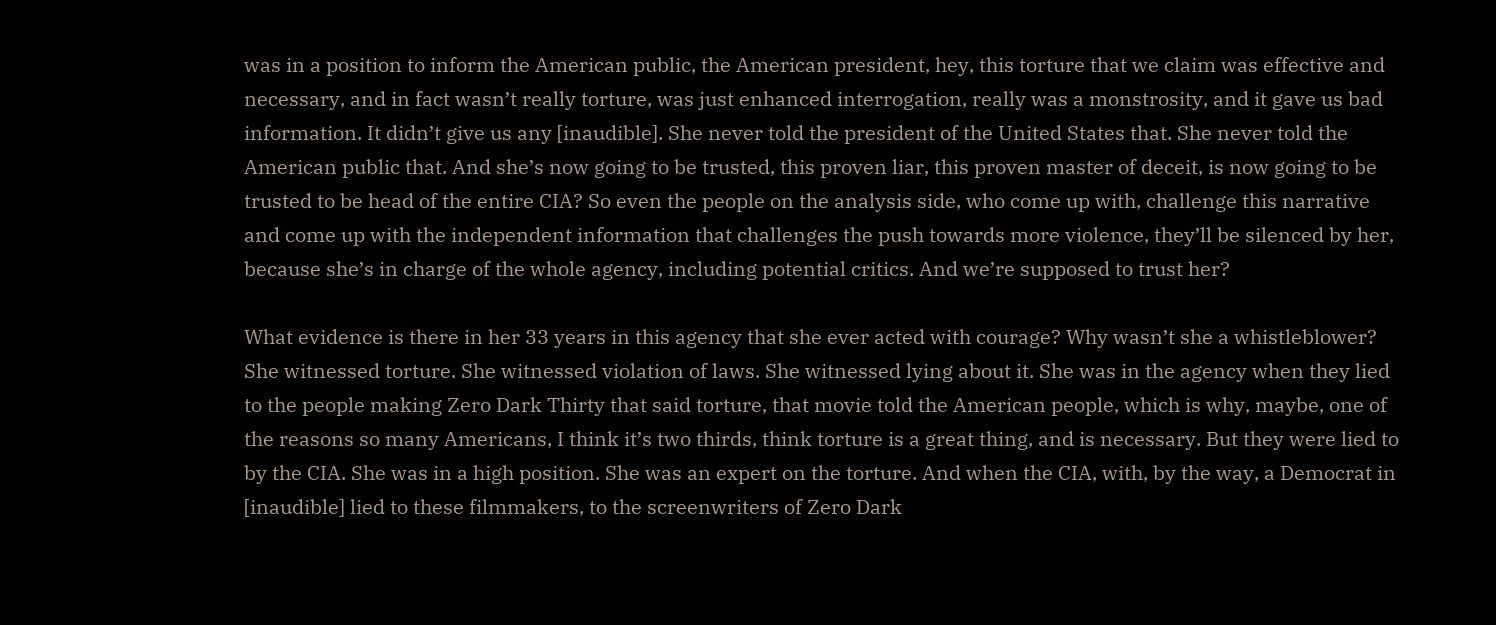was in a position to inform the American public, the American president, hey, this torture that we claim was effective and necessary, and in fact wasn’t really torture, was just enhanced interrogation, really was a monstrosity, and it gave us bad information. It didn’t give us any [inaudible]. She never told the president of the United States that. She never told the American public that. And she’s now going to be trusted, this proven liar, this proven master of deceit, is now going to be trusted to be head of the entire CIA? So even the people on the analysis side, who come up with, challenge this narrative and come up with the independent information that challenges the push towards more violence, they’ll be silenced by her, because she’s in charge of the whole agency, including potential critics. And we’re supposed to trust her?

What evidence is there in her 33 years in this agency that she ever acted with courage? Why wasn’t she a whistleblower? She witnessed torture. She witnessed violation of laws. She witnessed lying about it. She was in the agency when they lied to the people making Zero Dark Thirty that said torture, that movie told the American people, which is why, maybe, one of the reasons so many Americans, I think it’s two thirds, think torture is a great thing, and is necessary. But they were lied to by the CIA. She was in a high position. She was an expert on the torture. And when the CIA, with, by the way, a Democrat in [inaudible] lied to these filmmakers, to the screenwriters of Zero Dark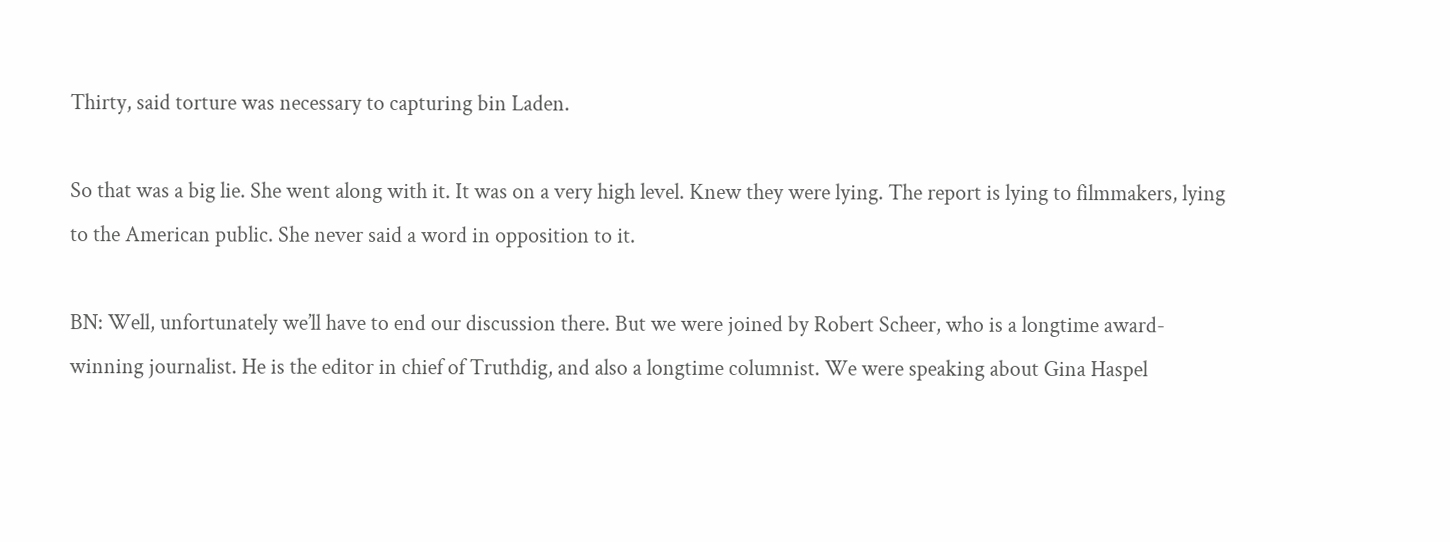Thirty, said torture was necessary to capturing bin Laden.

So that was a big lie. She went along with it. It was on a very high level. Knew they were lying. The report is lying to filmmakers, lying to the American public. She never said a word in opposition to it.

BN: Well, unfortunately we’ll have to end our discussion there. But we were joined by Robert Scheer, who is a longtime award-winning journalist. He is the editor in chief of Truthdig, and also a longtime columnist. We were speaking about Gina Haspel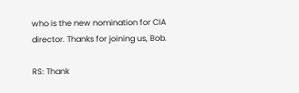who is the new nomination for CIA director. Thanks for joining us, Bob.

RS: Thank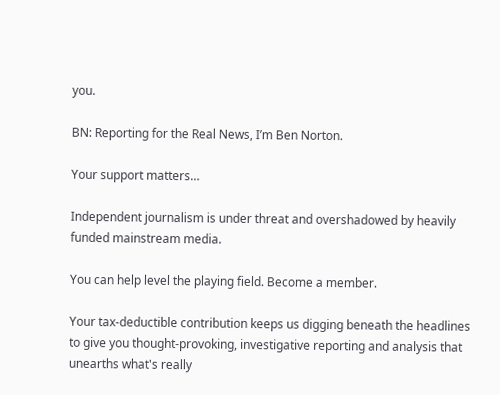you.

BN: Reporting for the Real News, I’m Ben Norton.

Your support matters…

Independent journalism is under threat and overshadowed by heavily funded mainstream media.

You can help level the playing field. Become a member.

Your tax-deductible contribution keeps us digging beneath the headlines to give you thought-provoking, investigative reporting and analysis that unearths what's really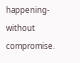happening- without compromise.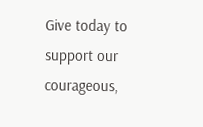Give today to support our courageous,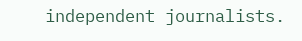independent journalists.